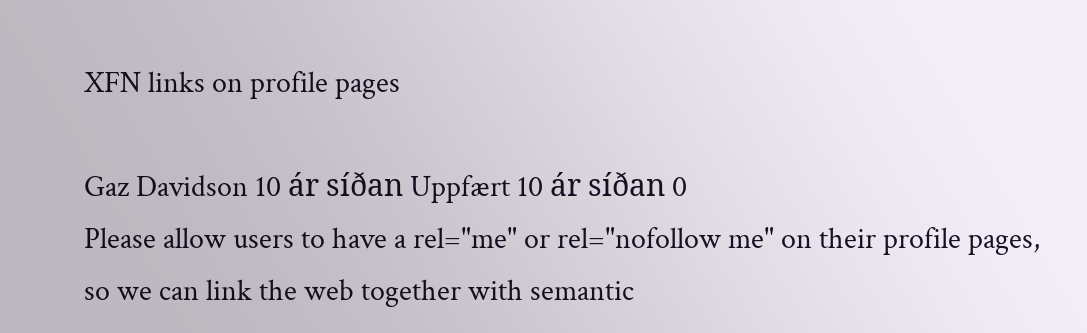XFN links on profile pages

Gaz Davidson 10 ár síðan Uppfært 10 ár síðan 0
Please allow users to have a rel="me" or rel="nofollow me" on their profile pages, so we can link the web together with semantic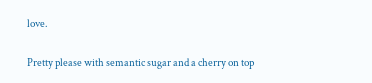love.

Pretty please with semantic sugar and a cherry on top